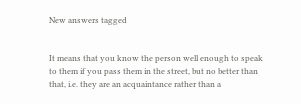New answers tagged


It means that you know the person well enough to speak to them if you pass them in the street, but no better than that, i.e. they are an acquaintance rather than a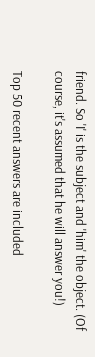friend. So 'I' is the subject and 'him' the object. (Of course, it's assumed that he will answer you!)

Top 50 recent answers are included